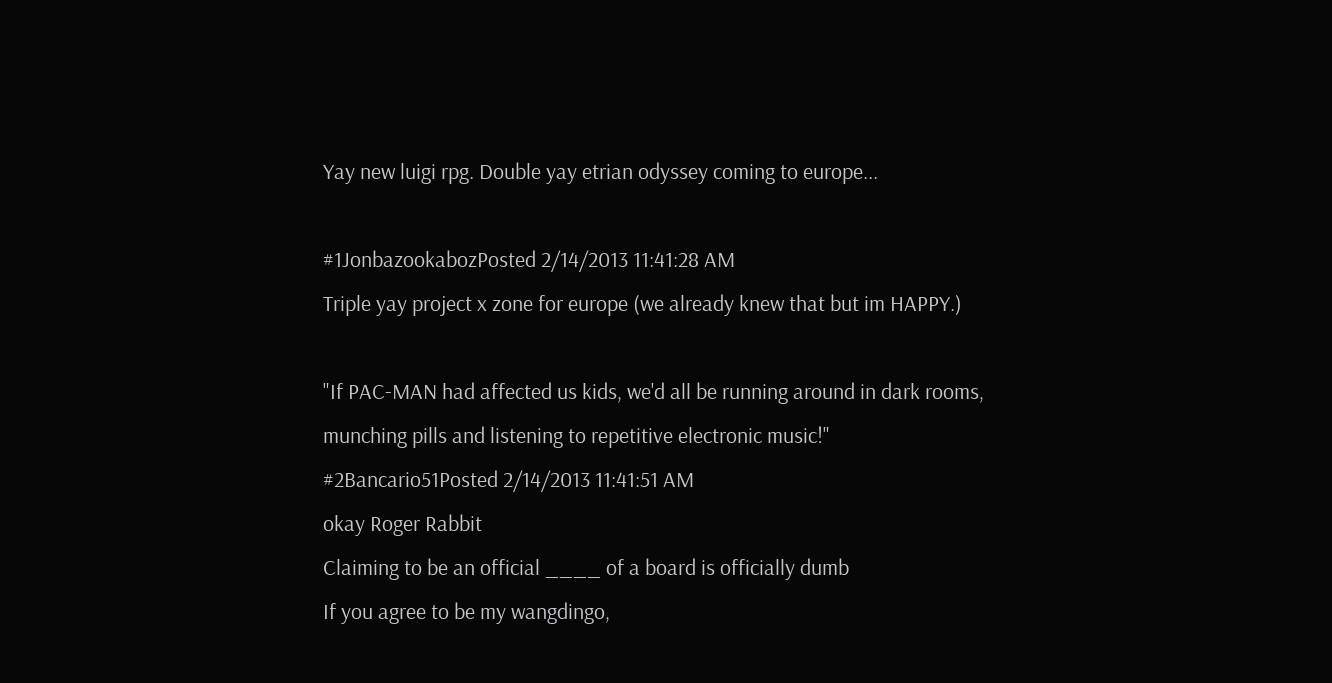Yay new luigi rpg. Double yay etrian odyssey coming to europe...

#1JonbazookabozPosted 2/14/2013 11:41:28 AM
Triple yay project x zone for europe (we already knew that but im HAPPY.)

"If PAC-MAN had affected us kids, we'd all be running around in dark rooms, munching pills and listening to repetitive electronic music!"
#2Bancario51Posted 2/14/2013 11:41:51 AM
okay Roger Rabbit
Claiming to be an official ____ of a board is officially dumb
If you agree to be my wangdingo,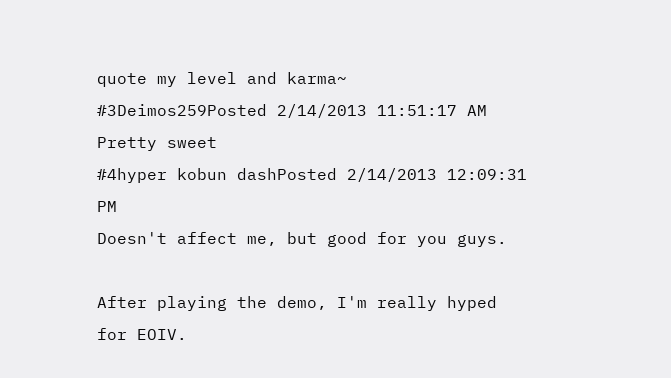quote my level and karma~
#3Deimos259Posted 2/14/2013 11:51:17 AM
Pretty sweet
#4hyper kobun dashPosted 2/14/2013 12:09:31 PM
Doesn't affect me, but good for you guys.

After playing the demo, I'm really hyped for EOIV.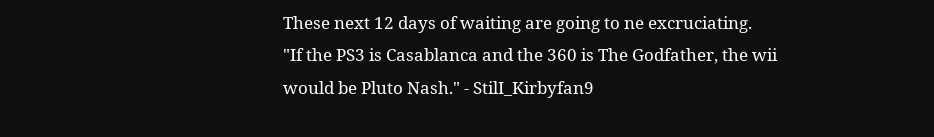These next 12 days of waiting are going to ne excruciating.
"If the PS3 is Casablanca and the 360 is The Godfather, the wii would be Pluto Nash." - StilI_Kirbyfan9